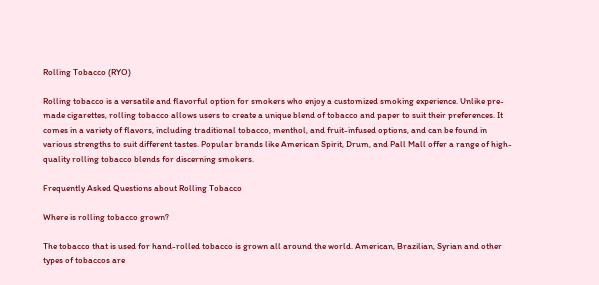Rolling Tobacco (RYO)

Rolling tobacco is a versatile and flavorful option for smokers who enjoy a customized smoking experience. Unlike pre-made cigarettes, rolling tobacco allows users to create a unique blend of tobacco and paper to suit their preferences. It comes in a variety of flavors, including traditional tobacco, menthol, and fruit-infused options, and can be found in various strengths to suit different tastes. Popular brands like American Spirit, Drum, and Pall Mall offer a range of high-quality rolling tobacco blends for discerning smokers.

Frequently Asked Questions about Rolling Tobacco

Where is rolling tobacco grown?

The tobacco that is used for hand-rolled tobacco is grown all around the world. American, Brazilian, Syrian and other types of tobaccos are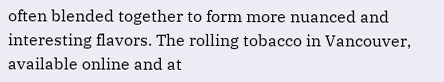often blended together to form more nuanced and interesting flavors. The rolling tobacco in Vancouver, available online and at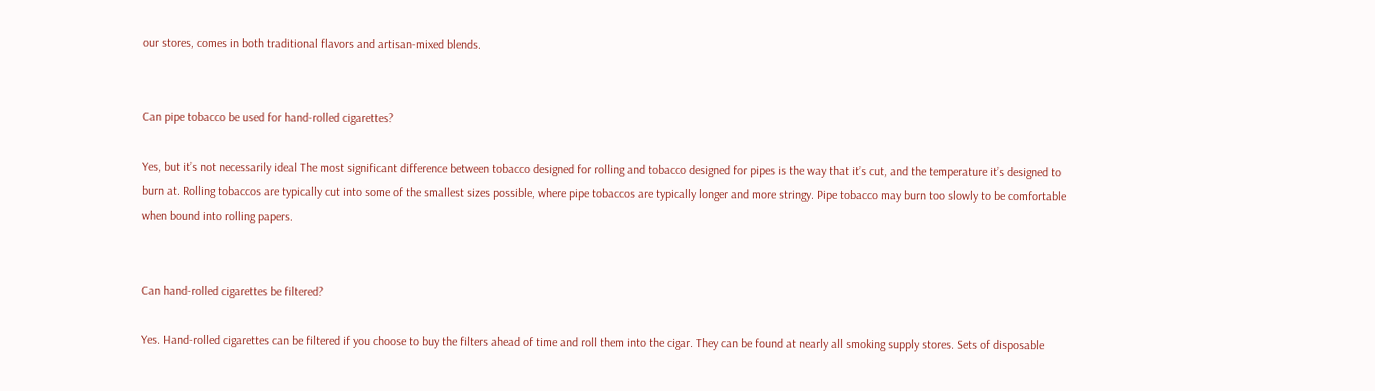our stores, comes in both traditional flavors and artisan-mixed blends.


Can pipe tobacco be used for hand-rolled cigarettes?

Yes, but it’s not necessarily ideal The most significant difference between tobacco designed for rolling and tobacco designed for pipes is the way that it’s cut, and the temperature it’s designed to burn at. Rolling tobaccos are typically cut into some of the smallest sizes possible, where pipe tobaccos are typically longer and more stringy. Pipe tobacco may burn too slowly to be comfortable when bound into rolling papers.


Can hand-rolled cigarettes be filtered?

Yes. Hand-rolled cigarettes can be filtered if you choose to buy the filters ahead of time and roll them into the cigar. They can be found at nearly all smoking supply stores. Sets of disposable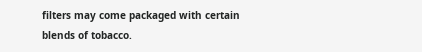filters may come packaged with certain blends of tobacco.